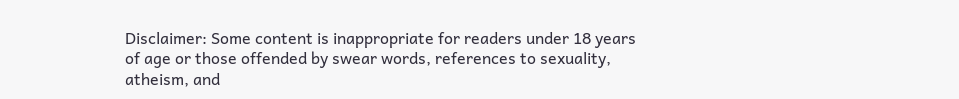Disclaimer: Some content is inappropriate for readers under 18 years of age or those offended by swear words, references to sexuality, atheism, and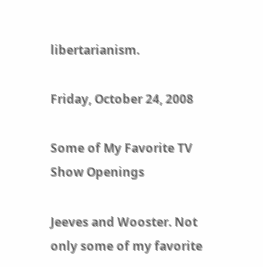libertarianism.

Friday, October 24, 2008

Some of My Favorite TV Show Openings

Jeeves and Wooster. Not only some of my favorite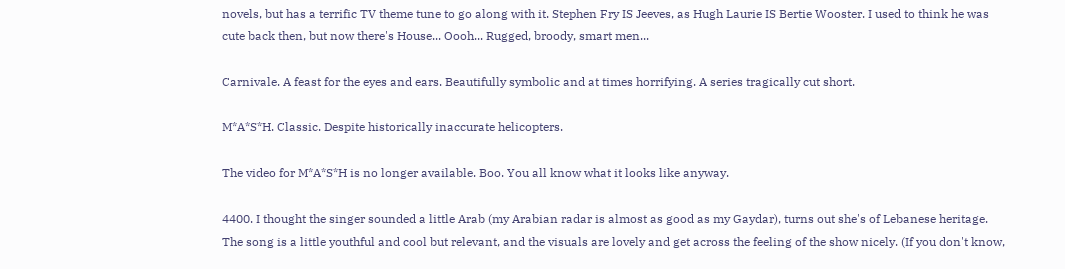novels, but has a terrific TV theme tune to go along with it. Stephen Fry IS Jeeves, as Hugh Laurie IS Bertie Wooster. I used to think he was cute back then, but now there's House... Oooh... Rugged, broody, smart men...

Carnivale. A feast for the eyes and ears. Beautifully symbolic and at times horrifying. A series tragically cut short.

M*A*S*H. Classic. Despite historically inaccurate helicopters.

The video for M*A*S*H is no longer available. Boo. You all know what it looks like anyway.

4400. I thought the singer sounded a little Arab (my Arabian radar is almost as good as my Gaydar), turns out she's of Lebanese heritage. The song is a little youthful and cool but relevant, and the visuals are lovely and get across the feeling of the show nicely. (If you don't know,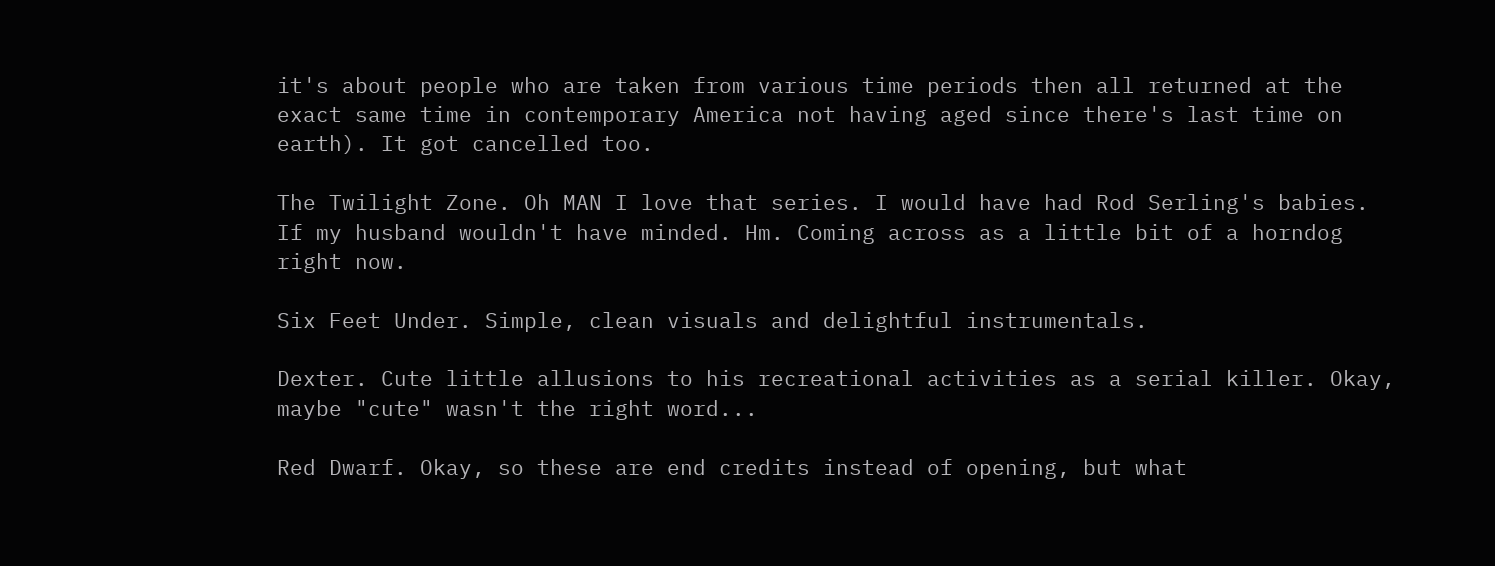it's about people who are taken from various time periods then all returned at the exact same time in contemporary America not having aged since there's last time on earth). It got cancelled too.

The Twilight Zone. Oh MAN I love that series. I would have had Rod Serling's babies. If my husband wouldn't have minded. Hm. Coming across as a little bit of a horndog right now.

Six Feet Under. Simple, clean visuals and delightful instrumentals.

Dexter. Cute little allusions to his recreational activities as a serial killer. Okay, maybe "cute" wasn't the right word...

Red Dwarf. Okay, so these are end credits instead of opening, but what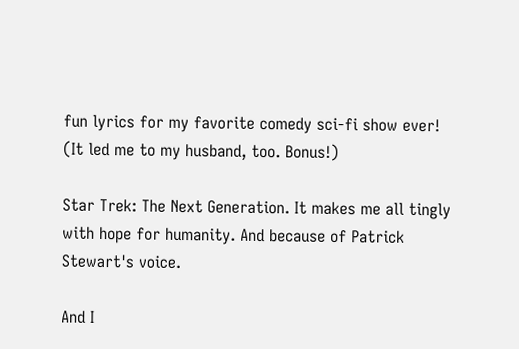fun lyrics for my favorite comedy sci-fi show ever! (It led me to my husband, too. Bonus!)

Star Trek: The Next Generation. It makes me all tingly with hope for humanity. And because of Patrick Stewart's voice.

And I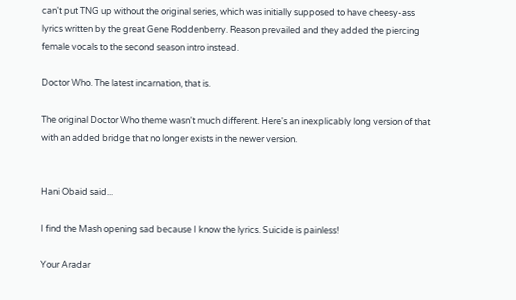can't put TNG up without the original series, which was initially supposed to have cheesy-ass lyrics written by the great Gene Roddenberry. Reason prevailed and they added the piercing female vocals to the second season intro instead.

Doctor Who. The latest incarnation, that is.

The original Doctor Who theme wasn't much different. Here's an inexplicably long version of that with an added bridge that no longer exists in the newer version.


Hani Obaid said...

I find the Mash opening sad because I know the lyrics. Suicide is painless!

Your Aradar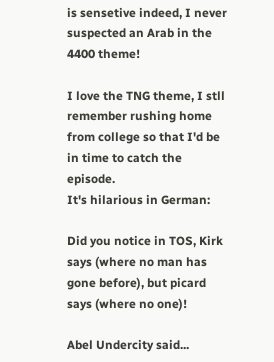is sensetive indeed, I never suspected an Arab in the 4400 theme!

I love the TNG theme, I stll remember rushing home from college so that I'd be in time to catch the episode.
It's hilarious in German:

Did you notice in TOS, Kirk says (where no man has gone before), but picard says (where no one)!

Abel Undercity said...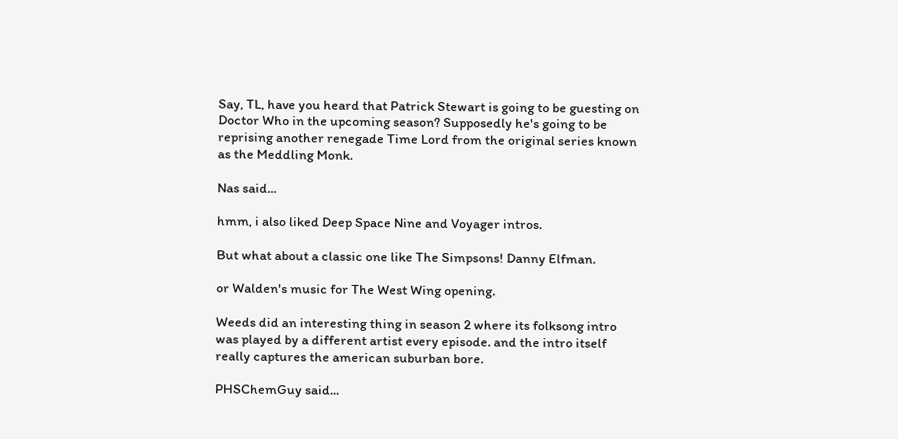Say, TL, have you heard that Patrick Stewart is going to be guesting on Doctor Who in the upcoming season? Supposedly he's going to be reprising another renegade Time Lord from the original series known as the Meddling Monk.

Nas said...

hmm, i also liked Deep Space Nine and Voyager intros.

But what about a classic one like The Simpsons! Danny Elfman.

or Walden's music for The West Wing opening.

Weeds did an interesting thing in season 2 where its folksong intro was played by a different artist every episode. and the intro itself really captures the american suburban bore.

PHSChemGuy said...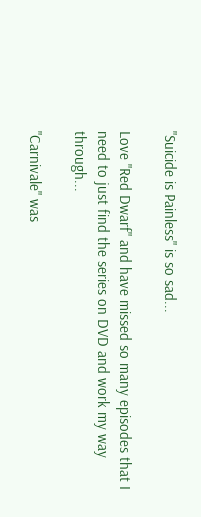"Suicide is Painless" is so sad...

Love "Red Dwarf" and have missed so many episodes that I need to just find the series on DVD and work my way through...

"Carnivale" was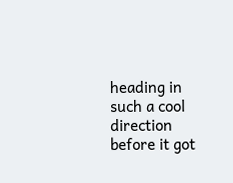heading in such a cool direction before it got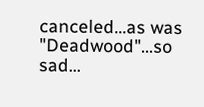canceled...as was "Deadwood"...so sad...